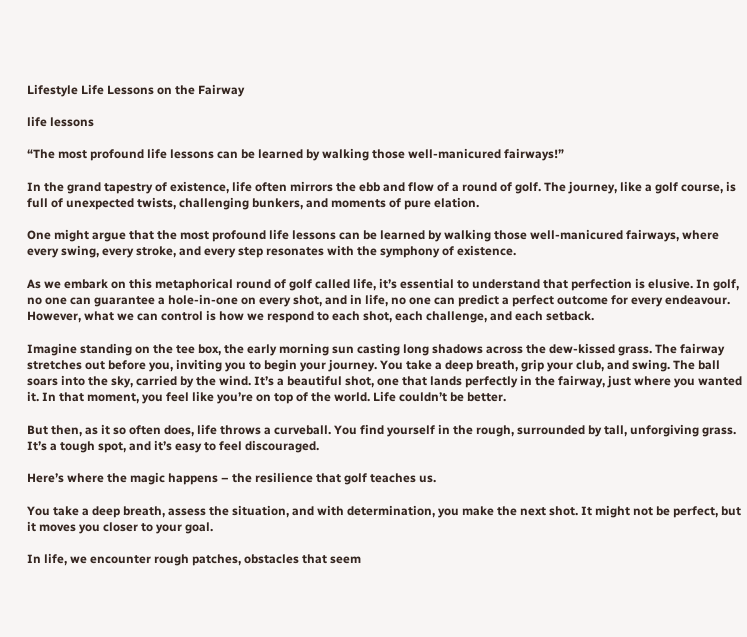Lifestyle Life Lessons on the Fairway

life lessons

“The most profound life lessons can be learned by walking those well-manicured fairways!”

In the grand tapestry of existence, life often mirrors the ebb and flow of a round of golf. The journey, like a golf course, is full of unexpected twists, challenging bunkers, and moments of pure elation.

One might argue that the most profound life lessons can be learned by walking those well-manicured fairways, where every swing, every stroke, and every step resonates with the symphony of existence.

As we embark on this metaphorical round of golf called life, it’s essential to understand that perfection is elusive. In golf, no one can guarantee a hole-in-one on every shot, and in life, no one can predict a perfect outcome for every endeavour. However, what we can control is how we respond to each shot, each challenge, and each setback.

Imagine standing on the tee box, the early morning sun casting long shadows across the dew-kissed grass. The fairway stretches out before you, inviting you to begin your journey. You take a deep breath, grip your club, and swing. The ball soars into the sky, carried by the wind. It’s a beautiful shot, one that lands perfectly in the fairway, just where you wanted it. In that moment, you feel like you’re on top of the world. Life couldn’t be better.

But then, as it so often does, life throws a curveball. You find yourself in the rough, surrounded by tall, unforgiving grass. It’s a tough spot, and it’s easy to feel discouraged.

Here’s where the magic happens – the resilience that golf teaches us.

You take a deep breath, assess the situation, and with determination, you make the next shot. It might not be perfect, but it moves you closer to your goal.

In life, we encounter rough patches, obstacles that seem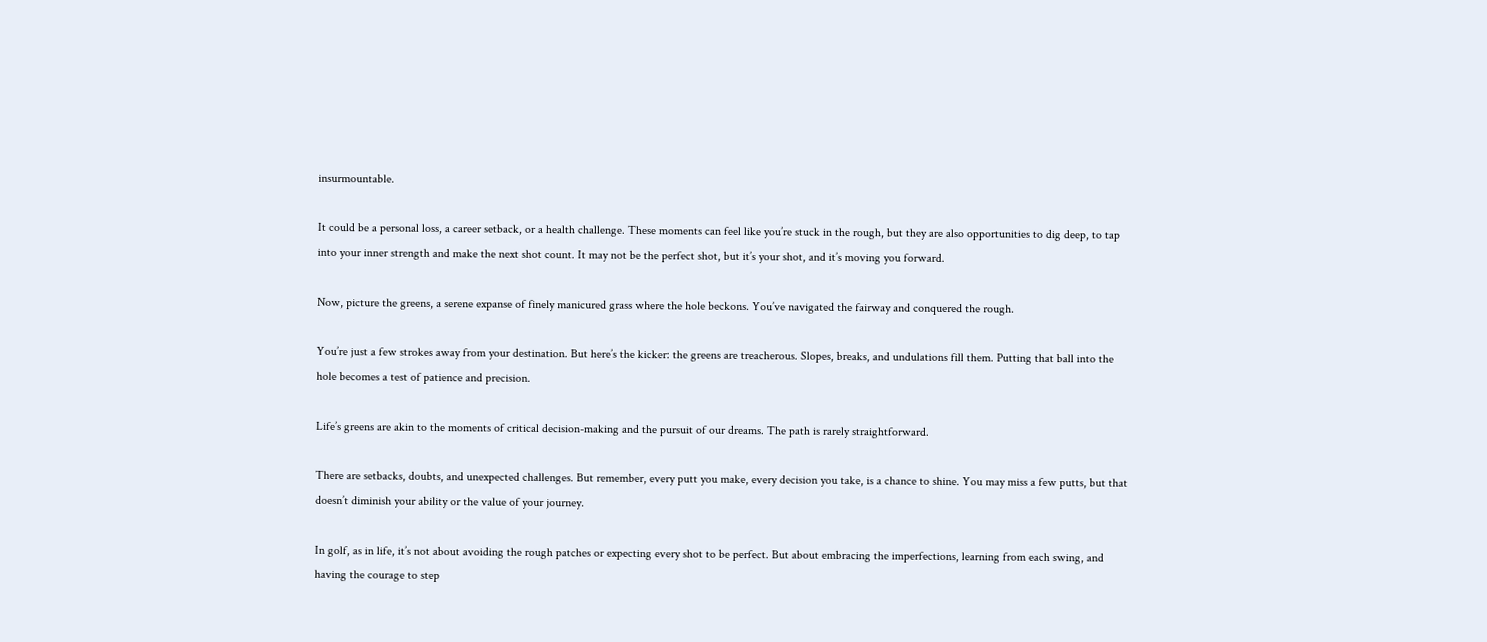insurmountable.

It could be a personal loss, a career setback, or a health challenge. These moments can feel like you’re stuck in the rough, but they are also opportunities to dig deep, to tap into your inner strength and make the next shot count. It may not be the perfect shot, but it’s your shot, and it’s moving you forward.

Now, picture the greens, a serene expanse of finely manicured grass where the hole beckons. You’ve navigated the fairway and conquered the rough.

You’re just a few strokes away from your destination. But here’s the kicker: the greens are treacherous. Slopes, breaks, and undulations fill them. Putting that ball into the hole becomes a test of patience and precision.

Life’s greens are akin to the moments of critical decision-making and the pursuit of our dreams. The path is rarely straightforward.

There are setbacks, doubts, and unexpected challenges. But remember, every putt you make, every decision you take, is a chance to shine. You may miss a few putts, but that doesn’t diminish your ability or the value of your journey.

In golf, as in life, it’s not about avoiding the rough patches or expecting every shot to be perfect. But about embracing the imperfections, learning from each swing, and having the courage to step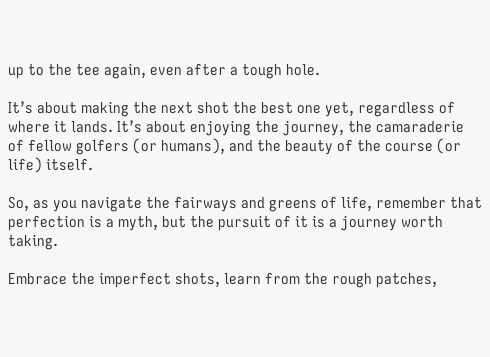up to the tee again, even after a tough hole.

It’s about making the next shot the best one yet, regardless of where it lands. It’s about enjoying the journey, the camaraderie of fellow golfers (or humans), and the beauty of the course (or life) itself.

So, as you navigate the fairways and greens of life, remember that perfection is a myth, but the pursuit of it is a journey worth taking.

Embrace the imperfect shots, learn from the rough patches,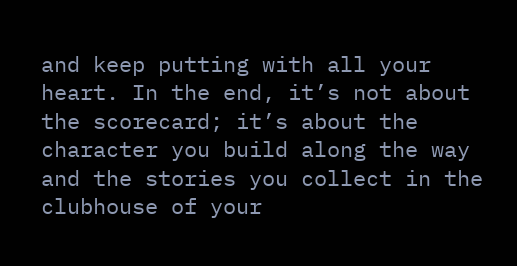and keep putting with all your heart. In the end, it’s not about the scorecard; it’s about the character you build along the way and the stories you collect in the clubhouse of your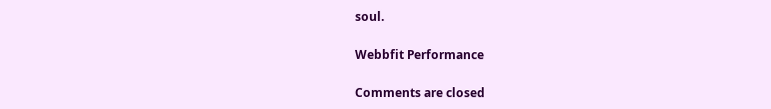soul.

Webbfit Performance

Comments are closed